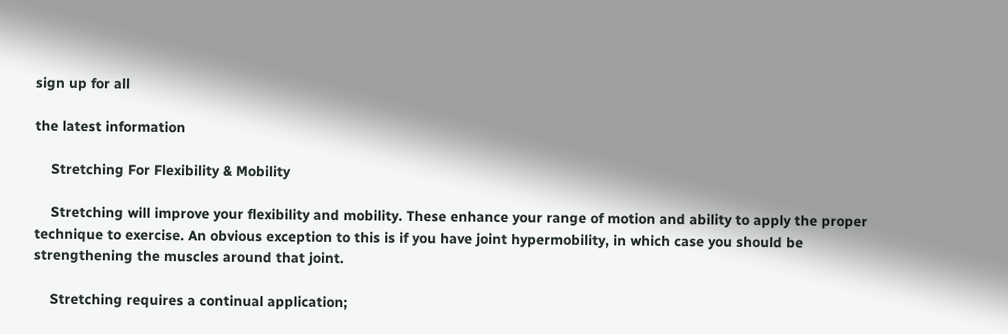sign up for all

the latest information

    Stretching For Flexibility & Mobility

    Stretching will improve your flexibility and mobility. These enhance your range of motion and ability to apply the proper technique to exercise. An obvious exception to this is if you have joint hypermobility, in which case you should be strengthening the muscles around that joint.

    Stretching requires a continual application;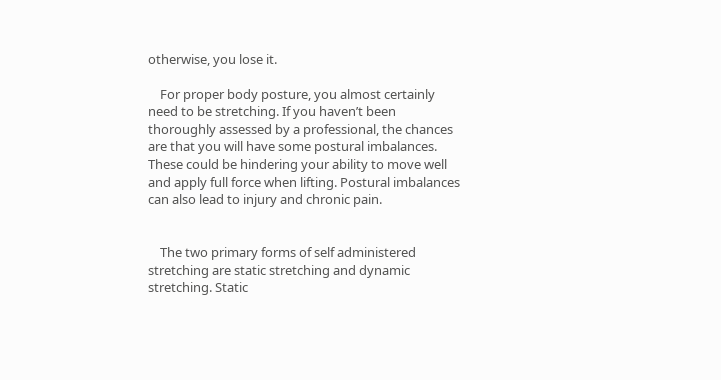otherwise, you lose it.

    For proper body posture, you almost certainly need to be stretching. If you haven’t been thoroughly assessed by a professional, the chances are that you will have some postural imbalances. These could be hindering your ability to move well and apply full force when lifting. Postural imbalances can also lead to injury and chronic pain.


    The two primary forms of self administered stretching are static stretching and dynamic stretching. Static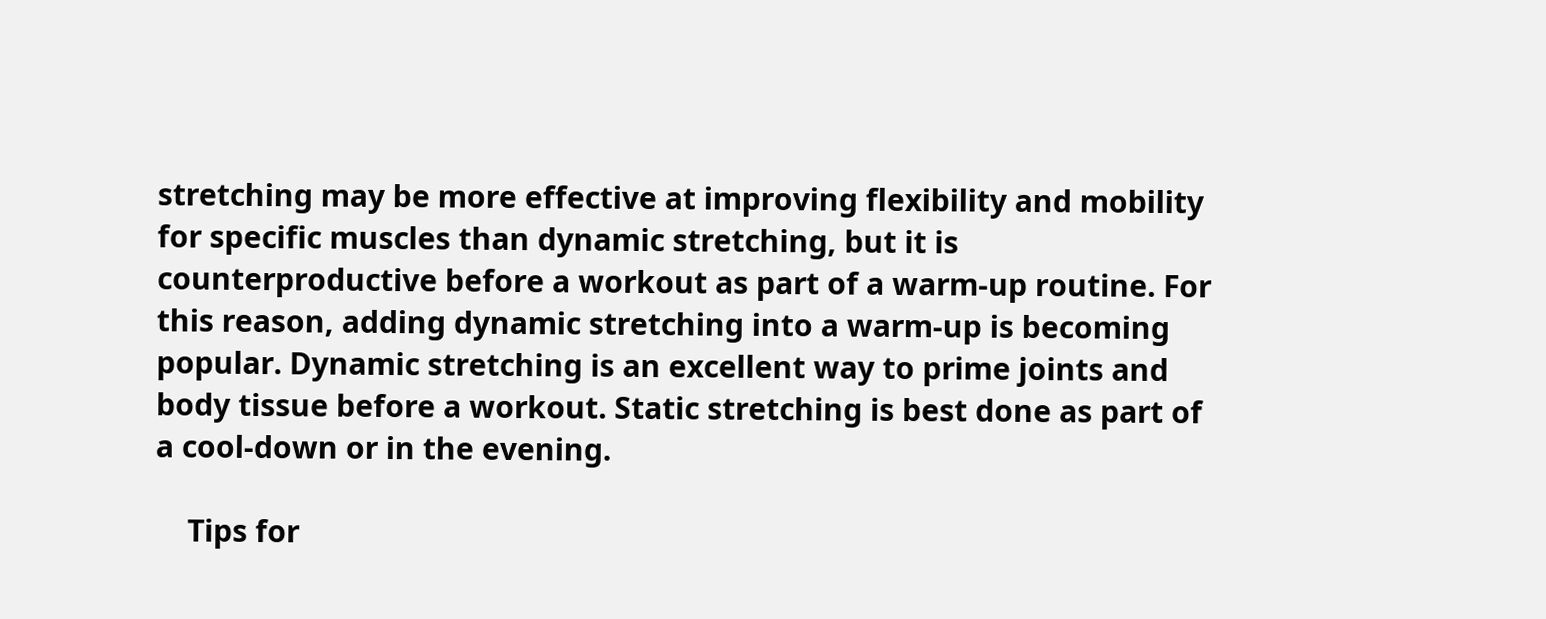stretching may be more effective at improving flexibility and mobility for specific muscles than dynamic stretching, but it is counterproductive before a workout as part of a warm-up routine. For this reason, adding dynamic stretching into a warm-up is becoming popular. Dynamic stretching is an excellent way to prime joints and body tissue before a workout. Static stretching is best done as part of a cool-down or in the evening.

    Tips for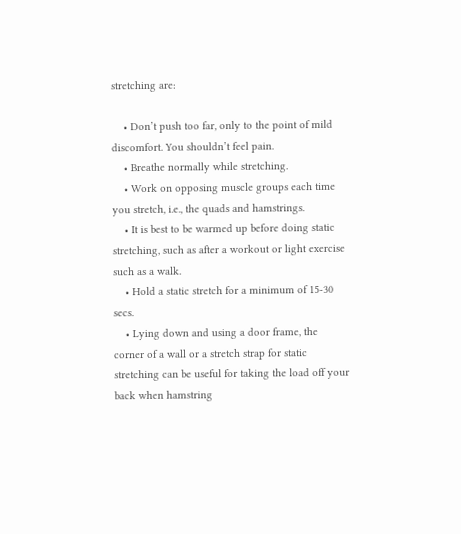stretching are:

    • Don’t push too far, only to the point of mild discomfort. You shouldn’t feel pain.
    • Breathe normally while stretching.
    • Work on opposing muscle groups each time you stretch, i.e., the quads and hamstrings.
    • It is best to be warmed up before doing static stretching, such as after a workout or light exercise such as a walk.
    • Hold a static stretch for a minimum of 15-30 secs.
    • Lying down and using a door frame, the corner of a wall or a stretch strap for static stretching can be useful for taking the load off your back when hamstring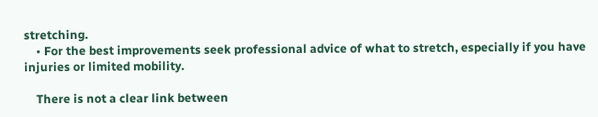stretching.
    • For the best improvements seek professional advice of what to stretch, especially if you have injuries or limited mobility.

    There is not a clear link between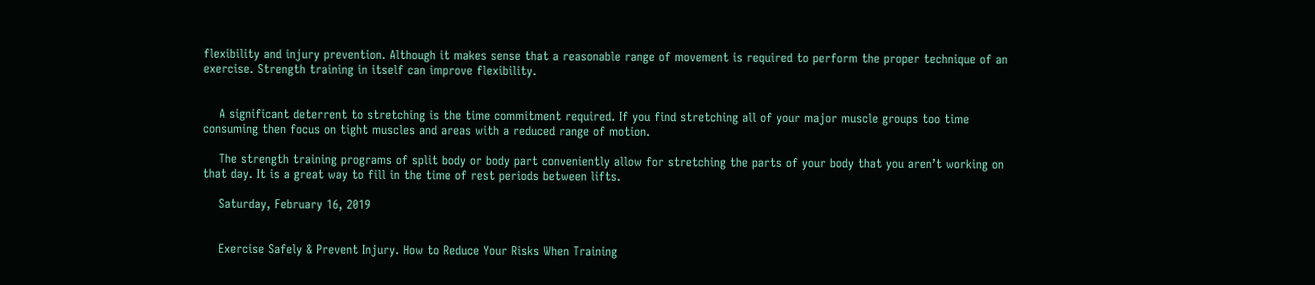flexibility and injury prevention. Although it makes sense that a reasonable range of movement is required to perform the proper technique of an exercise. Strength training in itself can improve flexibility.


    A significant deterrent to stretching is the time commitment required. If you find stretching all of your major muscle groups too time consuming then focus on tight muscles and areas with a reduced range of motion.

    The strength training programs of split body or body part conveniently allow for stretching the parts of your body that you aren’t working on that day. It is a great way to fill in the time of rest periods between lifts.

    Saturday, February 16, 2019


    Exercise Safely & Prevent Injury. How to Reduce Your Risks When Training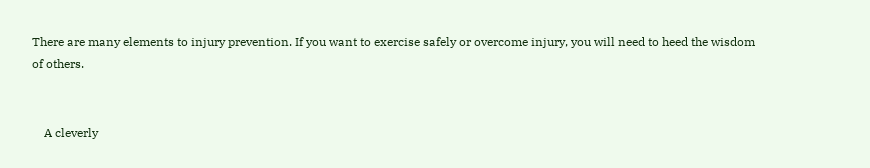There are many elements to injury prevention. If you want to exercise safely or overcome injury, you will need to heed the wisdom of others.


    A cleverly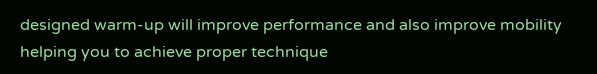designed warm-up will improve performance and also improve mobility helping you to achieve proper technique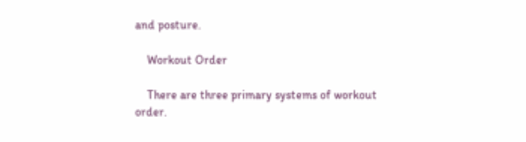and posture.

    Workout Order

    There are three primary systems of workout order.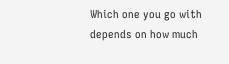Which one you go with depends on how much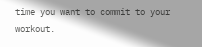time you want to commit to your workout.